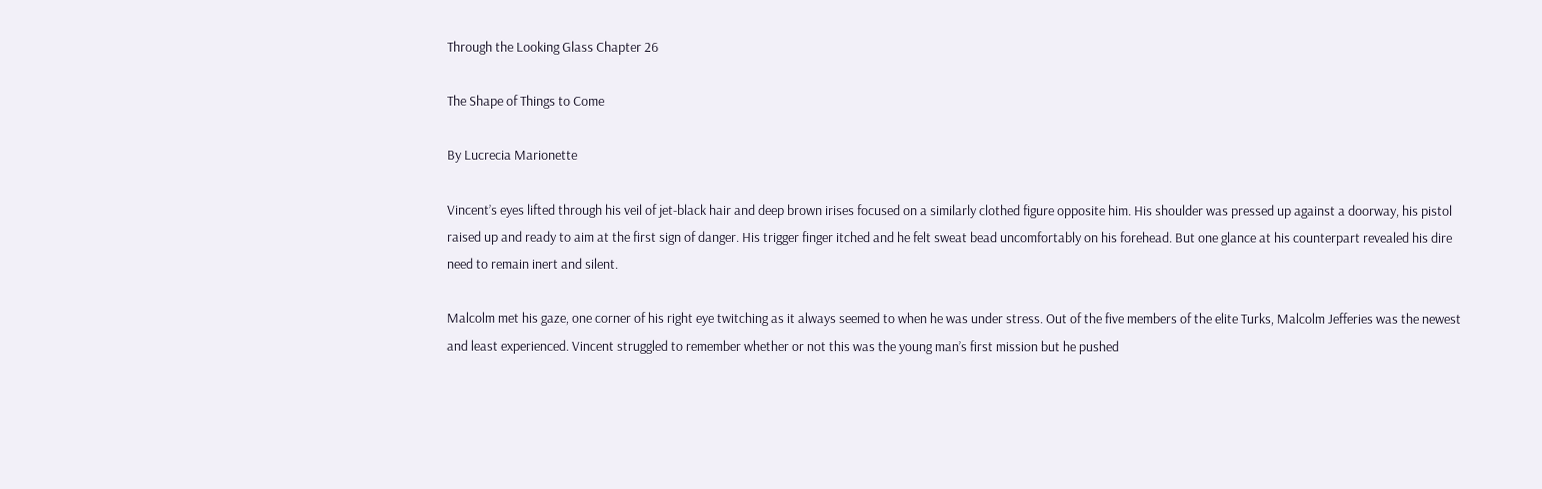Through the Looking Glass Chapter 26

The Shape of Things to Come

By Lucrecia Marionette

Vincent’s eyes lifted through his veil of jet-black hair and deep brown irises focused on a similarly clothed figure opposite him. His shoulder was pressed up against a doorway, his pistol raised up and ready to aim at the first sign of danger. His trigger finger itched and he felt sweat bead uncomfortably on his forehead. But one glance at his counterpart revealed his dire need to remain inert and silent.

Malcolm met his gaze, one corner of his right eye twitching as it always seemed to when he was under stress. Out of the five members of the elite Turks, Malcolm Jefferies was the newest and least experienced. Vincent struggled to remember whether or not this was the young man’s first mission but he pushed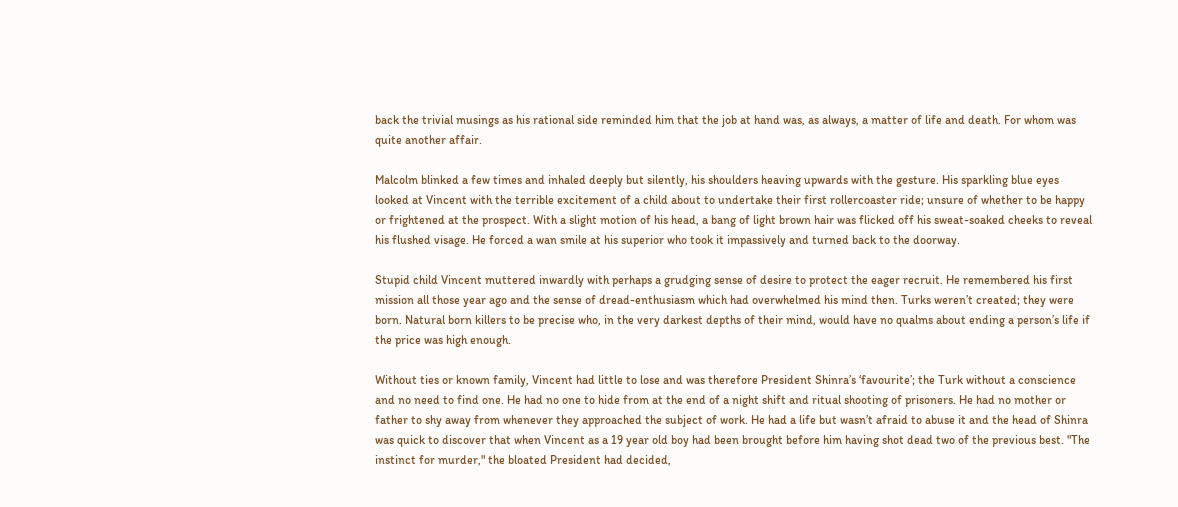back the trivial musings as his rational side reminded him that the job at hand was, as always, a matter of life and death. For whom was quite another affair.

Malcolm blinked a few times and inhaled deeply but silently, his shoulders heaving upwards with the gesture. His sparkling blue eyes looked at Vincent with the terrible excitement of a child about to undertake their first rollercoaster ride; unsure of whether to be happy or frightened at the prospect. With a slight motion of his head, a bang of light brown hair was flicked off his sweat-soaked cheeks to reveal his flushed visage. He forced a wan smile at his superior who took it impassively and turned back to the doorway.

Stupid child Vincent muttered inwardly with perhaps a grudging sense of desire to protect the eager recruit. He remembered his first mission all those year ago and the sense of dread-enthusiasm which had overwhelmed his mind then. Turks weren’t created; they were born. Natural born killers to be precise who, in the very darkest depths of their mind, would have no qualms about ending a person’s life if the price was high enough.

Without ties or known family, Vincent had little to lose and was therefore President Shinra’s ‘favourite’; the Turk without a conscience and no need to find one. He had no one to hide from at the end of a night shift and ritual shooting of prisoners. He had no mother or father to shy away from whenever they approached the subject of work. He had a life but wasn’t afraid to abuse it and the head of Shinra was quick to discover that when Vincent as a 19 year old boy had been brought before him having shot dead two of the previous best. "The instinct for murder," the bloated President had decided,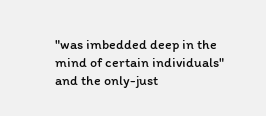"was imbedded deep in the mind of certain individuals" and the only-just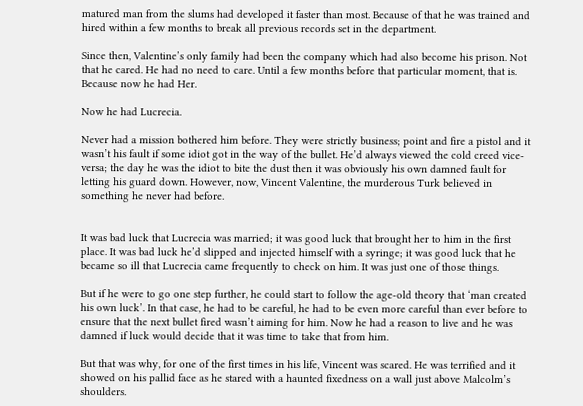matured man from the slums had developed it faster than most. Because of that he was trained and hired within a few months to break all previous records set in the department.

Since then, Valentine’s only family had been the company which had also become his prison. Not that he cared. He had no need to care. Until a few months before that particular moment, that is. Because now he had Her.

Now he had Lucrecia.

Never had a mission bothered him before. They were strictly business; point and fire a pistol and it wasn’t his fault if some idiot got in the way of the bullet. He’d always viewed the cold creed vice-versa; the day he was the idiot to bite the dust then it was obviously his own damned fault for letting his guard down. However, now, Vincent Valentine, the murderous Turk believed in something he never had before.


It was bad luck that Lucrecia was married; it was good luck that brought her to him in the first place. It was bad luck he’d slipped and injected himself with a syringe; it was good luck that he became so ill that Lucrecia came frequently to check on him. It was just one of those things.

But if he were to go one step further, he could start to follow the age-old theory that ‘man created his own luck’. In that case, he had to be careful, he had to be even more careful than ever before to ensure that the next bullet fired wasn’t aiming for him. Now he had a reason to live and he was damned if luck would decide that it was time to take that from him.

But that was why, for one of the first times in his life, Vincent was scared. He was terrified and it showed on his pallid face as he stared with a haunted fixedness on a wall just above Malcolm’s shoulders.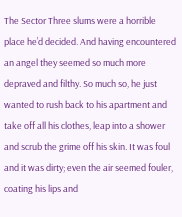The Sector Three slums were a horrible place he’d decided. And having encountered an angel they seemed so much more depraved and filthy. So much so, he just wanted to rush back to his apartment and take off all his clothes, leap into a shower and scrub the grime off his skin. It was foul and it was dirty; even the air seemed fouler, coating his lips and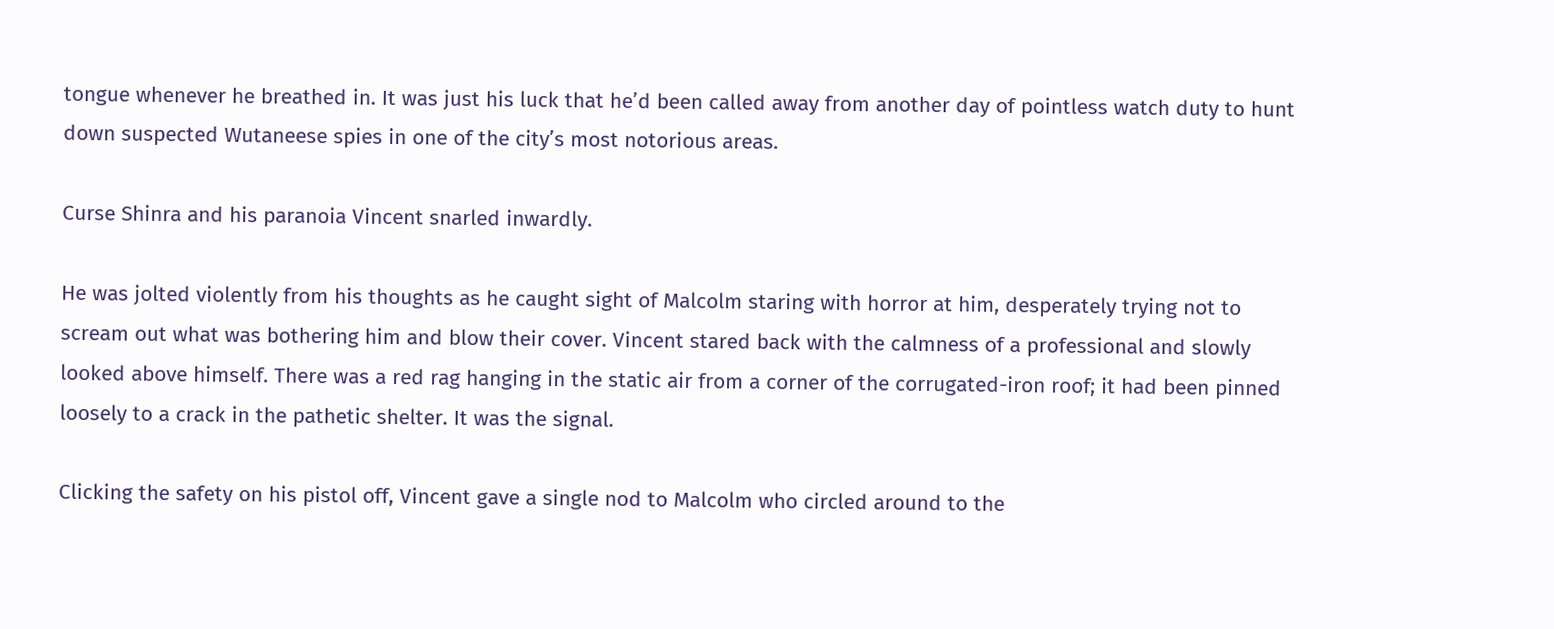tongue whenever he breathed in. It was just his luck that he’d been called away from another day of pointless watch duty to hunt down suspected Wutaneese spies in one of the city’s most notorious areas.

Curse Shinra and his paranoia Vincent snarled inwardly.

He was jolted violently from his thoughts as he caught sight of Malcolm staring with horror at him, desperately trying not to scream out what was bothering him and blow their cover. Vincent stared back with the calmness of a professional and slowly looked above himself. There was a red rag hanging in the static air from a corner of the corrugated-iron roof; it had been pinned loosely to a crack in the pathetic shelter. It was the signal.

Clicking the safety on his pistol off, Vincent gave a single nod to Malcolm who circled around to the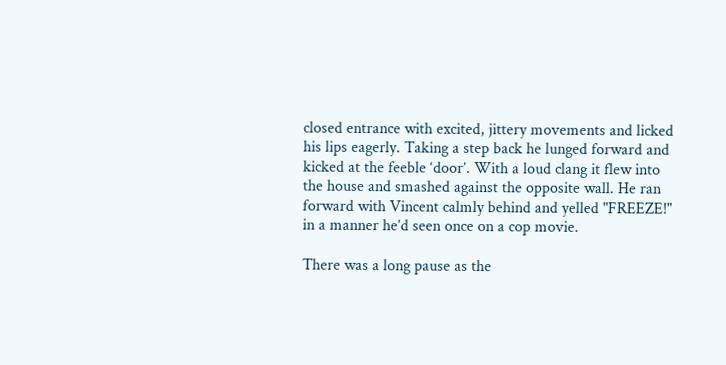closed entrance with excited, jittery movements and licked his lips eagerly. Taking a step back he lunged forward and kicked at the feeble ‘door’. With a loud clang it flew into the house and smashed against the opposite wall. He ran forward with Vincent calmly behind and yelled "FREEZE!" in a manner he’d seen once on a cop movie.

There was a long pause as the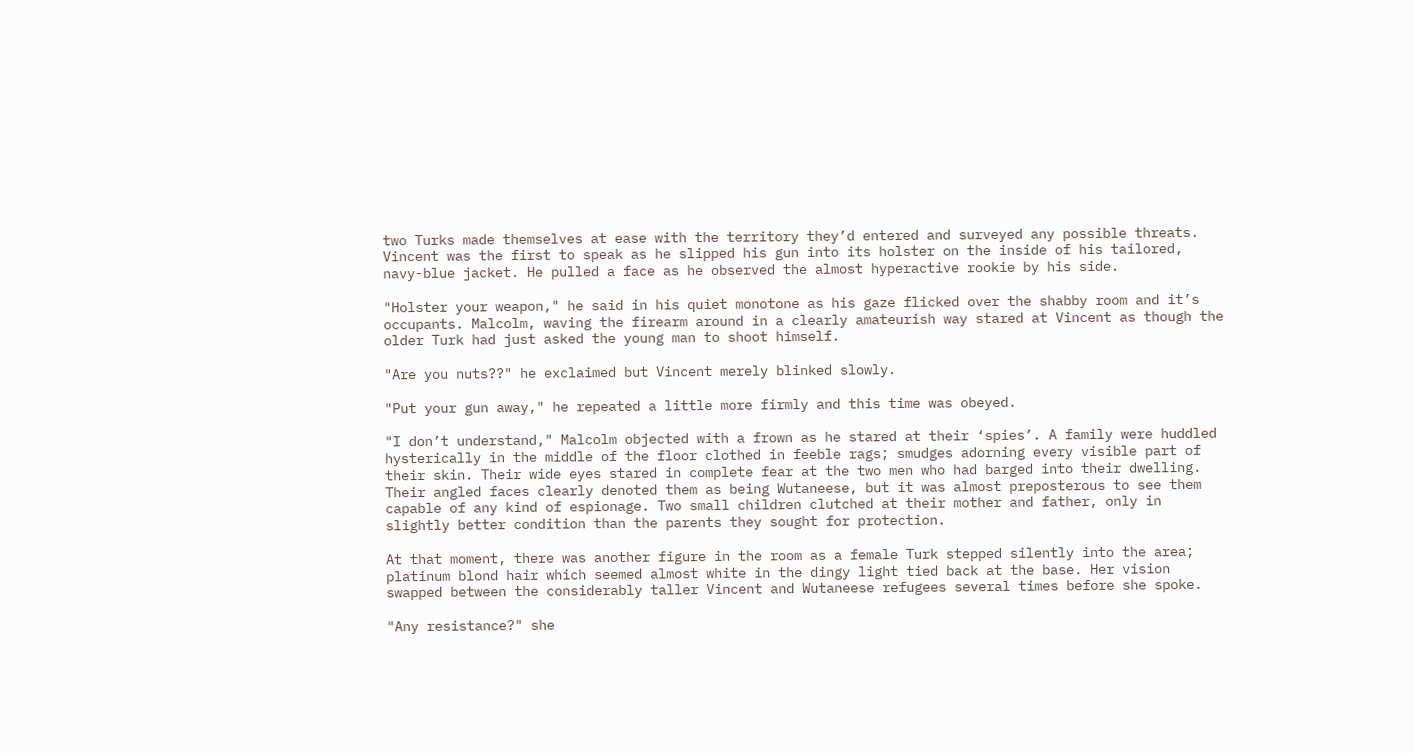two Turks made themselves at ease with the territory they’d entered and surveyed any possible threats. Vincent was the first to speak as he slipped his gun into its holster on the inside of his tailored, navy-blue jacket. He pulled a face as he observed the almost hyperactive rookie by his side.

"Holster your weapon," he said in his quiet monotone as his gaze flicked over the shabby room and it’s occupants. Malcolm, waving the firearm around in a clearly amateurish way stared at Vincent as though the older Turk had just asked the young man to shoot himself.

"Are you nuts??" he exclaimed but Vincent merely blinked slowly.

"Put your gun away," he repeated a little more firmly and this time was obeyed.

"I don’t understand," Malcolm objected with a frown as he stared at their ‘spies’. A family were huddled hysterically in the middle of the floor clothed in feeble rags; smudges adorning every visible part of their skin. Their wide eyes stared in complete fear at the two men who had barged into their dwelling. Their angled faces clearly denoted them as being Wutaneese, but it was almost preposterous to see them capable of any kind of espionage. Two small children clutched at their mother and father, only in slightly better condition than the parents they sought for protection.

At that moment, there was another figure in the room as a female Turk stepped silently into the area; platinum blond hair which seemed almost white in the dingy light tied back at the base. Her vision swapped between the considerably taller Vincent and Wutaneese refugees several times before she spoke.

"Any resistance?" she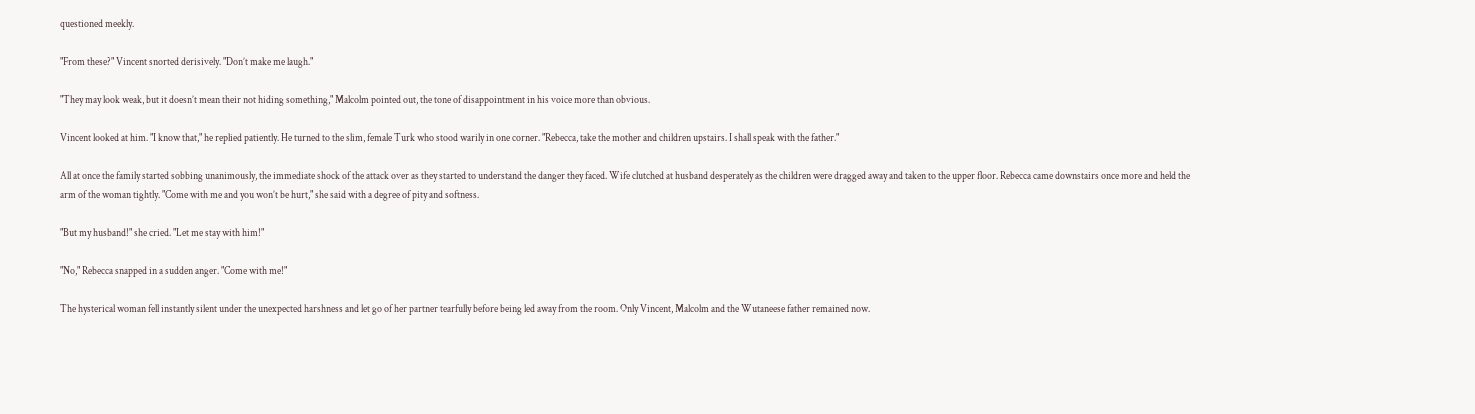questioned meekly.

"From these?" Vincent snorted derisively. "Don’t make me laugh."

"They may look weak, but it doesn’t mean their not hiding something," Malcolm pointed out, the tone of disappointment in his voice more than obvious.

Vincent looked at him. "I know that," he replied patiently. He turned to the slim, female Turk who stood warily in one corner. "Rebecca, take the mother and children upstairs. I shall speak with the father."

All at once the family started sobbing unanimously, the immediate shock of the attack over as they started to understand the danger they faced. Wife clutched at husband desperately as the children were dragged away and taken to the upper floor. Rebecca came downstairs once more and held the arm of the woman tightly. "Come with me and you won’t be hurt," she said with a degree of pity and softness.

"But my husband!" she cried. "Let me stay with him!"

"No," Rebecca snapped in a sudden anger. "Come with me!"

The hysterical woman fell instantly silent under the unexpected harshness and let go of her partner tearfully before being led away from the room. Only Vincent, Malcolm and the Wutaneese father remained now.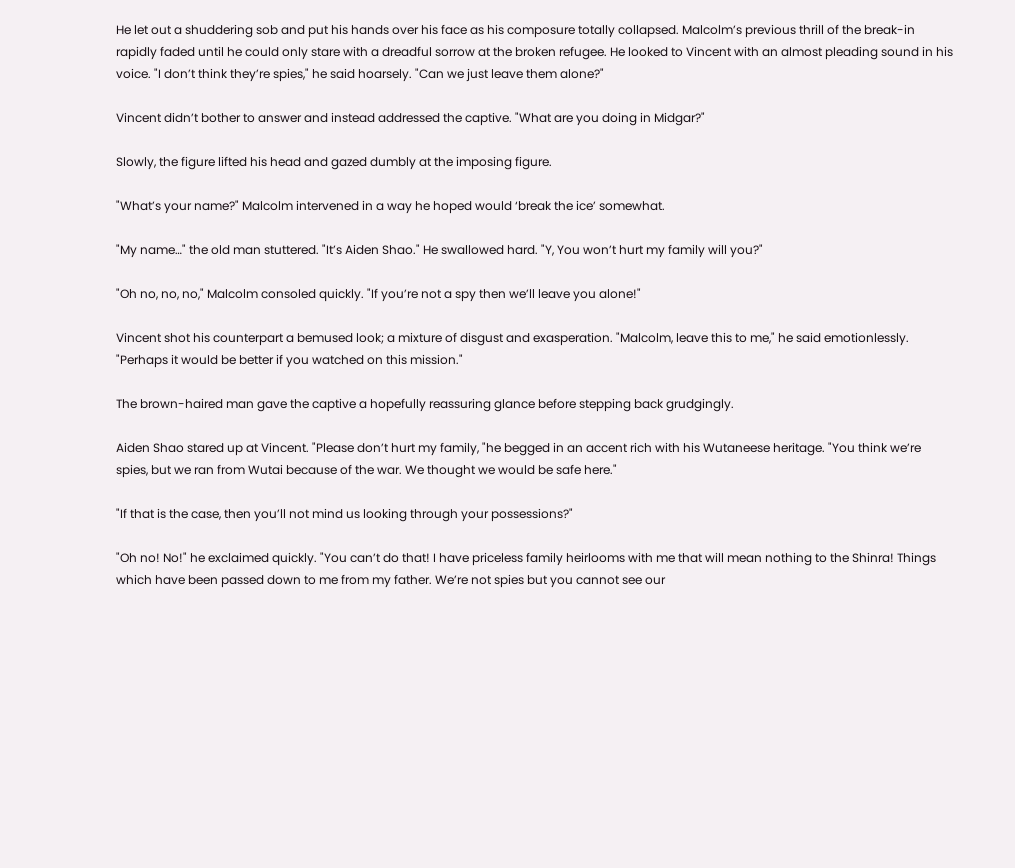He let out a shuddering sob and put his hands over his face as his composure totally collapsed. Malcolm’s previous thrill of the break-in rapidly faded until he could only stare with a dreadful sorrow at the broken refugee. He looked to Vincent with an almost pleading sound in his voice. "I don’t think they’re spies," he said hoarsely. "Can we just leave them alone?"

Vincent didn’t bother to answer and instead addressed the captive. "What are you doing in Midgar?"

Slowly, the figure lifted his head and gazed dumbly at the imposing figure.

"What’s your name?" Malcolm intervened in a way he hoped would ‘break the ice’ somewhat.

"My name…" the old man stuttered. "It’s Aiden Shao." He swallowed hard. "Y, You won’t hurt my family will you?"

"Oh no, no, no," Malcolm consoled quickly. "If you’re not a spy then we’ll leave you alone!"

Vincent shot his counterpart a bemused look; a mixture of disgust and exasperation. "Malcolm, leave this to me," he said emotionlessly. "Perhaps it would be better if you watched on this mission."

The brown-haired man gave the captive a hopefully reassuring glance before stepping back grudgingly.

Aiden Shao stared up at Vincent. "Please don’t hurt my family, "he begged in an accent rich with his Wutaneese heritage. "You think we’re spies, but we ran from Wutai because of the war. We thought we would be safe here."

"If that is the case, then you’ll not mind us looking through your possessions?"

"Oh no! No!" he exclaimed quickly. "You can’t do that! I have priceless family heirlooms with me that will mean nothing to the Shinra! Things which have been passed down to me from my father. We’re not spies but you cannot see our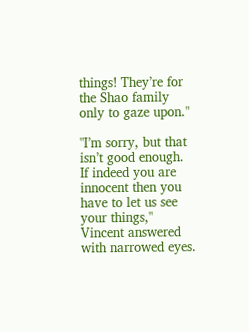things! They’re for the Shao family only to gaze upon."

"I’m sorry, but that isn’t good enough. If indeed you are innocent then you have to let us see your things," Vincent answered with narrowed eyes.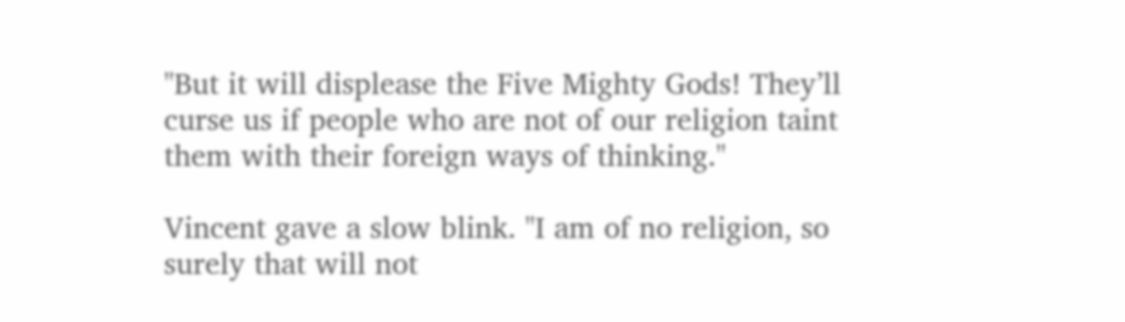"But it will displease the Five Mighty Gods! They’ll curse us if people who are not of our religion taint them with their foreign ways of thinking."

Vincent gave a slow blink. "I am of no religion, so surely that will not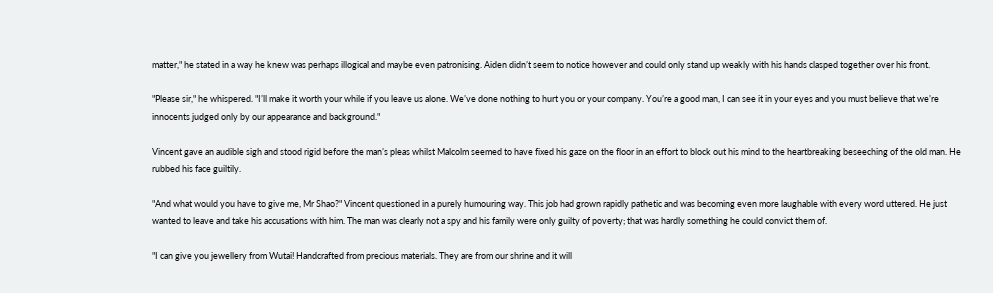matter," he stated in a way he knew was perhaps illogical and maybe even patronising. Aiden didn’t seem to notice however and could only stand up weakly with his hands clasped together over his front.

"Please sir," he whispered. "I’ll make it worth your while if you leave us alone. We’ve done nothing to hurt you or your company. You’re a good man, I can see it in your eyes and you must believe that we’re innocents judged only by our appearance and background."

Vincent gave an audible sigh and stood rigid before the man’s pleas whilst Malcolm seemed to have fixed his gaze on the floor in an effort to block out his mind to the heartbreaking beseeching of the old man. He rubbed his face guiltily.

"And what would you have to give me, Mr Shao?" Vincent questioned in a purely humouring way. This job had grown rapidly pathetic and was becoming even more laughable with every word uttered. He just wanted to leave and take his accusations with him. The man was clearly not a spy and his family were only guilty of poverty; that was hardly something he could convict them of.

"I can give you jewellery from Wutai! Handcrafted from precious materials. They are from our shrine and it will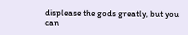displease the gods greatly, but you can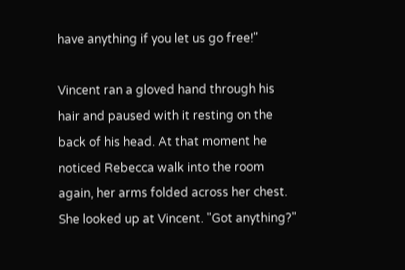have anything if you let us go free!"

Vincent ran a gloved hand through his hair and paused with it resting on the back of his head. At that moment he noticed Rebecca walk into the room again, her arms folded across her chest. She looked up at Vincent. "Got anything?"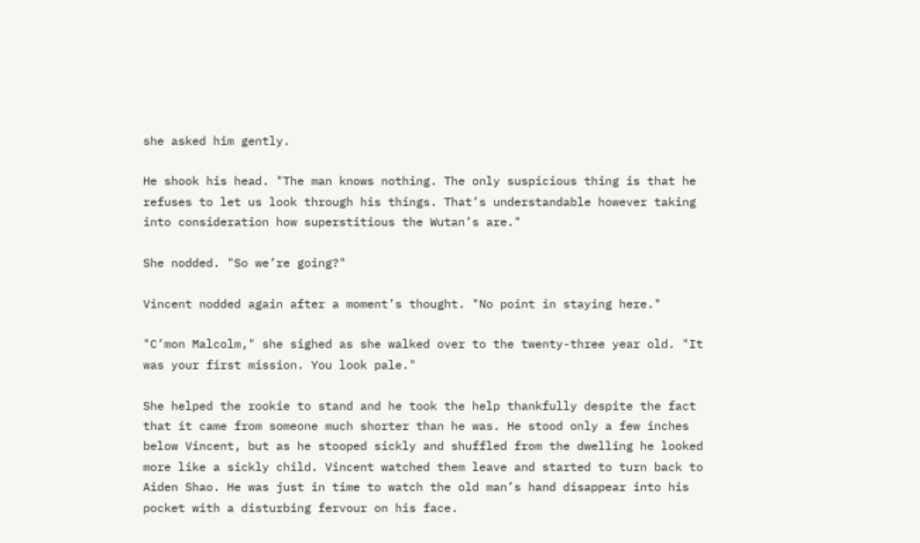she asked him gently.

He shook his head. "The man knows nothing. The only suspicious thing is that he refuses to let us look through his things. That’s understandable however taking into consideration how superstitious the Wutan’s are."

She nodded. "So we’re going?"

Vincent nodded again after a moment’s thought. "No point in staying here."

"C’mon Malcolm," she sighed as she walked over to the twenty-three year old. "It was your first mission. You look pale."

She helped the rookie to stand and he took the help thankfully despite the fact that it came from someone much shorter than he was. He stood only a few inches below Vincent, but as he stooped sickly and shuffled from the dwelling he looked more like a sickly child. Vincent watched them leave and started to turn back to Aiden Shao. He was just in time to watch the old man’s hand disappear into his pocket with a disturbing fervour on his face.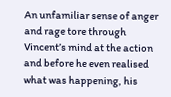An unfamiliar sense of anger and rage tore through Vincent’s mind at the action and before he even realised what was happening, his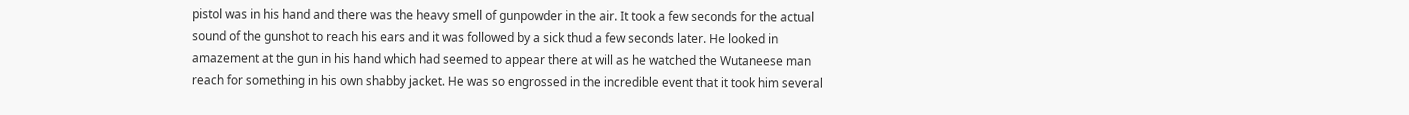pistol was in his hand and there was the heavy smell of gunpowder in the air. It took a few seconds for the actual sound of the gunshot to reach his ears and it was followed by a sick thud a few seconds later. He looked in amazement at the gun in his hand which had seemed to appear there at will as he watched the Wutaneese man reach for something in his own shabby jacket. He was so engrossed in the incredible event that it took him several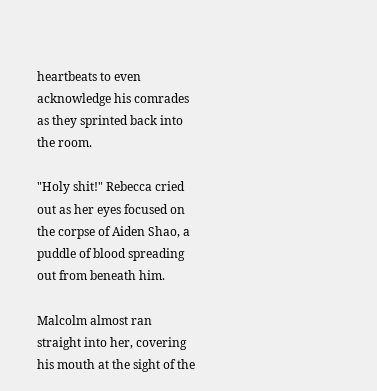heartbeats to even acknowledge his comrades as they sprinted back into the room.

"Holy shit!" Rebecca cried out as her eyes focused on the corpse of Aiden Shao, a puddle of blood spreading out from beneath him.

Malcolm almost ran straight into her, covering his mouth at the sight of the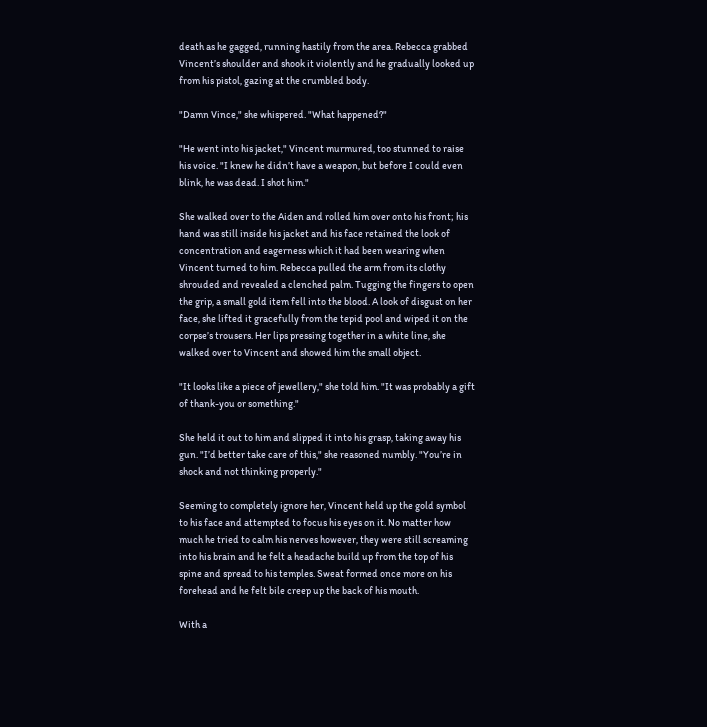death as he gagged, running hastily from the area. Rebecca grabbed Vincent’s shoulder and shook it violently and he gradually looked up from his pistol, gazing at the crumbled body.

"Damn Vince," she whispered. "What happened?"

"He went into his jacket," Vincent murmured, too stunned to raise his voice. "I knew he didn’t have a weapon, but before I could even blink, he was dead. I shot him."

She walked over to the Aiden and rolled him over onto his front; his hand was still inside his jacket and his face retained the look of concentration and eagerness which it had been wearing when Vincent turned to him. Rebecca pulled the arm from its clothy shrouded and revealed a clenched palm. Tugging the fingers to open the grip, a small gold item fell into the blood. A look of disgust on her face, she lifted it gracefully from the tepid pool and wiped it on the corpse’s trousers. Her lips pressing together in a white line, she walked over to Vincent and showed him the small object.

"It looks like a piece of jewellery," she told him. "It was probably a gift of thank-you or something."

She held it out to him and slipped it into his grasp, taking away his gun. "I’d better take care of this," she reasoned numbly. "You’re in shock and not thinking properly."

Seeming to completely ignore her, Vincent held up the gold symbol to his face and attempted to focus his eyes on it. No matter how much he tried to calm his nerves however, they were still screaming into his brain and he felt a headache build up from the top of his spine and spread to his temples. Sweat formed once more on his forehead and he felt bile creep up the back of his mouth.

With a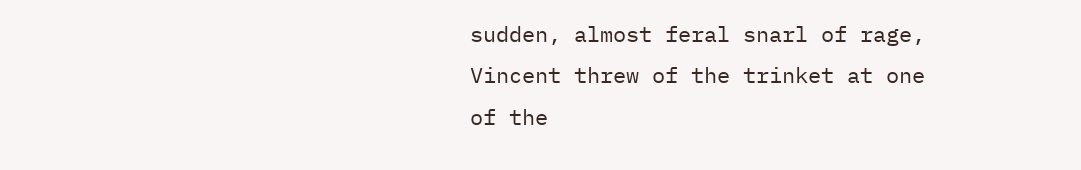sudden, almost feral snarl of rage, Vincent threw of the trinket at one of the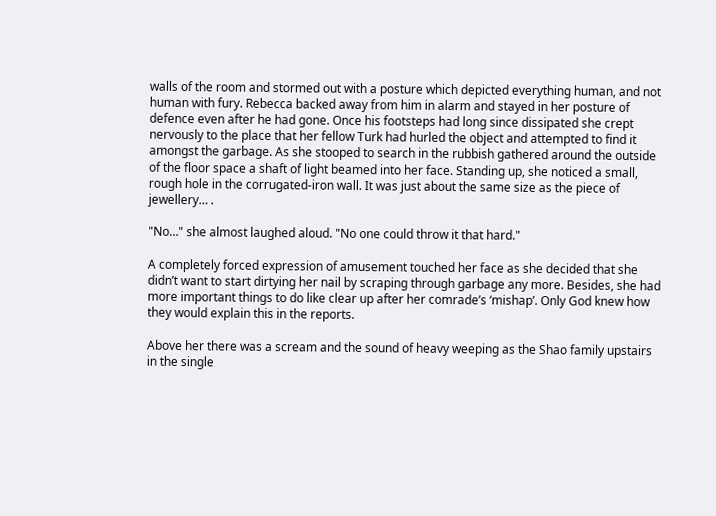walls of the room and stormed out with a posture which depicted everything human, and not human with fury. Rebecca backed away from him in alarm and stayed in her posture of defence even after he had gone. Once his footsteps had long since dissipated she crept nervously to the place that her fellow Turk had hurled the object and attempted to find it amongst the garbage. As she stooped to search in the rubbish gathered around the outside of the floor space a shaft of light beamed into her face. Standing up, she noticed a small, rough hole in the corrugated-iron wall. It was just about the same size as the piece of jewellery… .

"No…" she almost laughed aloud. "No one could throw it that hard."

A completely forced expression of amusement touched her face as she decided that she didn’t want to start dirtying her nail by scraping through garbage any more. Besides, she had more important things to do like clear up after her comrade’s ‘mishap’. Only God knew how they would explain this in the reports.

Above her there was a scream and the sound of heavy weeping as the Shao family upstairs in the single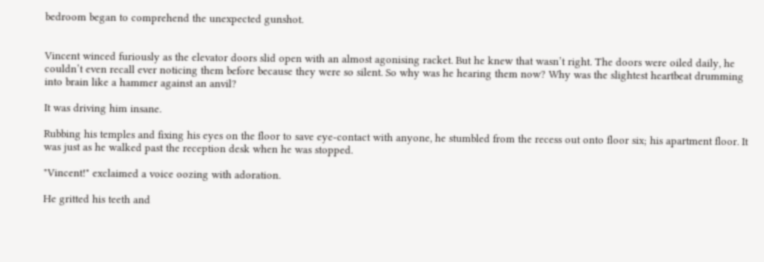bedroom began to comprehend the unexpected gunshot.


Vincent winced furiously as the elevator doors slid open with an almost agonising racket. But he knew that wasn’t right. The doors were oiled daily, he couldn’t even recall ever noticing them before because they were so silent. So why was he hearing them now? Why was the slightest heartbeat drumming into brain like a hammer against an anvil?

It was driving him insane.

Rubbing his temples and fixing his eyes on the floor to save eye-contact with anyone, he stumbled from the recess out onto floor six; his apartment floor. It was just as he walked past the reception desk when he was stopped.

"Vincent!" exclaimed a voice oozing with adoration.

He gritted his teeth and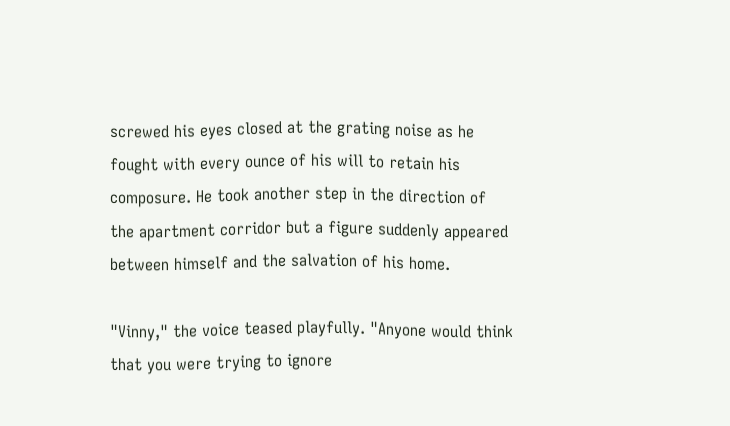screwed his eyes closed at the grating noise as he fought with every ounce of his will to retain his composure. He took another step in the direction of the apartment corridor but a figure suddenly appeared between himself and the salvation of his home.

"Vinny," the voice teased playfully. "Anyone would think that you were trying to ignore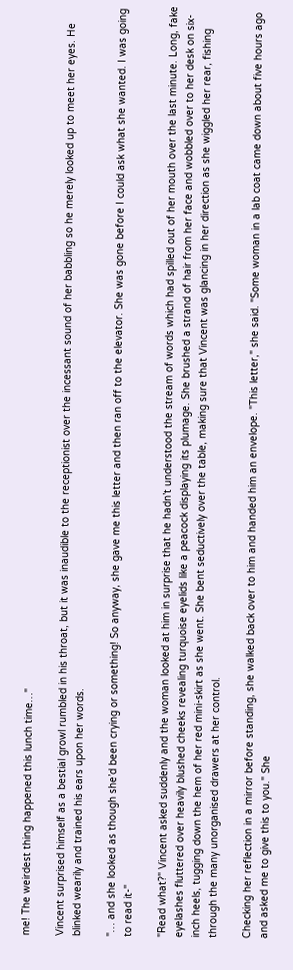me! The weirdest thing happened this lunch time…"

Vincent surprised himself as a bestial growl rumbled in his throat, but it was inaudible to the receptionist over the incessant sound of her babbling so he merely looked up to meet her eyes. He blinked wearily and trained his ears upon her words.

"… and she looked as though she’d been crying or something! So anyway, she gave me this letter and then ran off to the elevator. She was gone before I could ask what she wanted. I was going to read it-"

"Read what?" Vincent asked suddenly and the woman looked at him in surprise that he hadn’t understood the stream of words which had spilled out of her mouth over the last minute. Long, fake eyelashes fluttered over heavily blushed cheeks revealing turquoise eyelids like a peacock displaying its plumage. She brushed a strand of hair from her face and wobbled over to her desk on six-inch heels, tugging down the hem of her red mini-skirt as she went. She bent seductively over the table, making sure that Vincent was glancing in her direction as she wiggled her rear, fishing through the many unorganised drawers at her control.

Checking her reflection in a mirror before standing, she walked back over to him and handed him an envelope. "This letter," she said. "Some woman in a lab coat came down about five hours ago and asked me to give this to you." She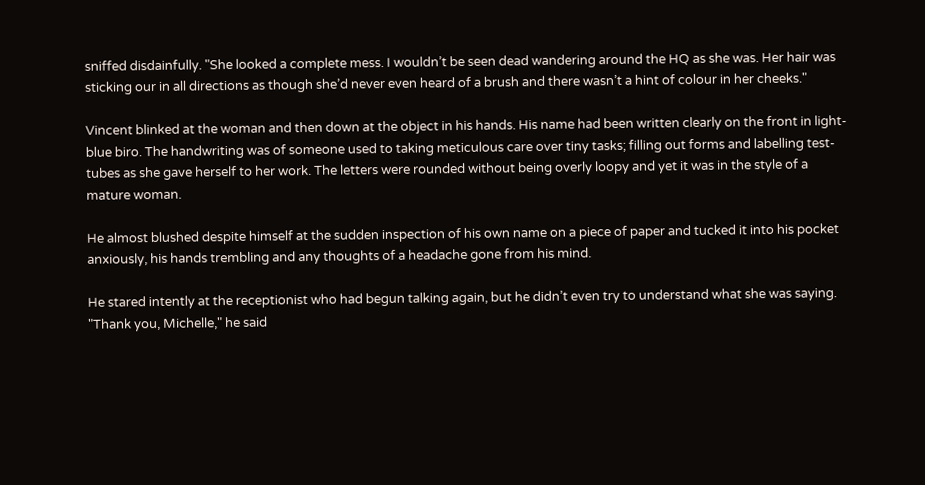sniffed disdainfully. "She looked a complete mess. I wouldn’t be seen dead wandering around the HQ as she was. Her hair was sticking our in all directions as though she’d never even heard of a brush and there wasn’t a hint of colour in her cheeks."

Vincent blinked at the woman and then down at the object in his hands. His name had been written clearly on the front in light-blue biro. The handwriting was of someone used to taking meticulous care over tiny tasks; filling out forms and labelling test-tubes as she gave herself to her work. The letters were rounded without being overly loopy and yet it was in the style of a mature woman.

He almost blushed despite himself at the sudden inspection of his own name on a piece of paper and tucked it into his pocket anxiously, his hands trembling and any thoughts of a headache gone from his mind.

He stared intently at the receptionist who had begun talking again, but he didn’t even try to understand what she was saying. "Thank you, Michelle," he said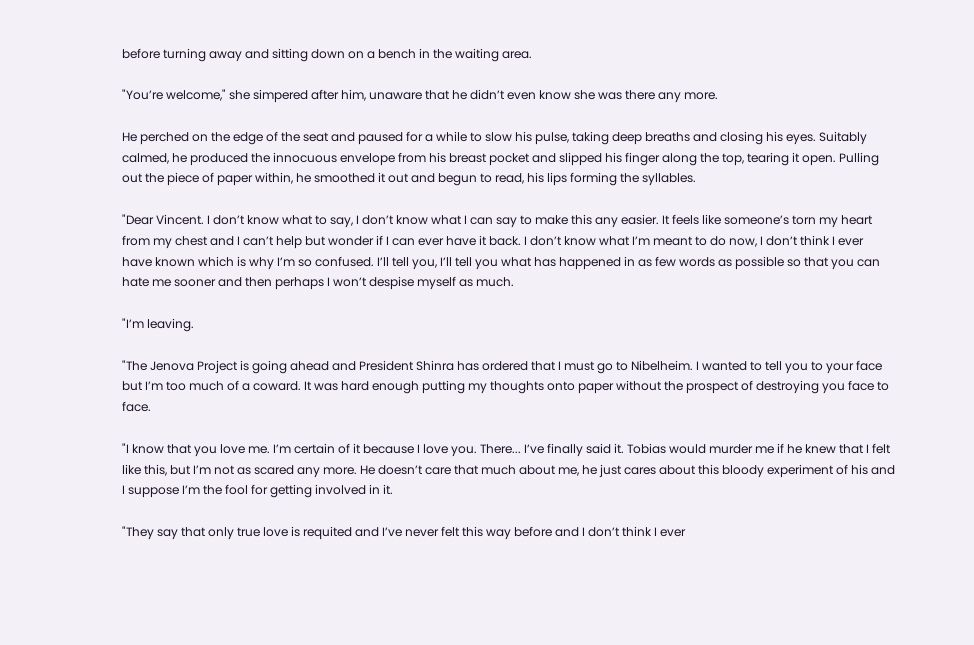before turning away and sitting down on a bench in the waiting area.

"You’re welcome," she simpered after him, unaware that he didn’t even know she was there any more.

He perched on the edge of the seat and paused for a while to slow his pulse, taking deep breaths and closing his eyes. Suitably calmed, he produced the innocuous envelope from his breast pocket and slipped his finger along the top, tearing it open. Pulling out the piece of paper within, he smoothed it out and begun to read, his lips forming the syllables.

"Dear Vincent. I don’t know what to say, I don’t know what I can say to make this any easier. It feels like someone’s torn my heart from my chest and I can’t help but wonder if I can ever have it back. I don’t know what I’m meant to do now, I don’t think I ever have known which is why I’m so confused. I’ll tell you, I’ll tell you what has happened in as few words as possible so that you can hate me sooner and then perhaps I won’t despise myself as much.

"I’m leaving.

"The Jenova Project is going ahead and President Shinra has ordered that I must go to Nibelheim. I wanted to tell you to your face but I’m too much of a coward. It was hard enough putting my thoughts onto paper without the prospect of destroying you face to face.

"I know that you love me. I’m certain of it because I love you. There... I’ve finally said it. Tobias would murder me if he knew that I felt like this, but I’m not as scared any more. He doesn’t care that much about me, he just cares about this bloody experiment of his and I suppose I’m the fool for getting involved in it.

"They say that only true love is requited and I’ve never felt this way before and I don’t think I ever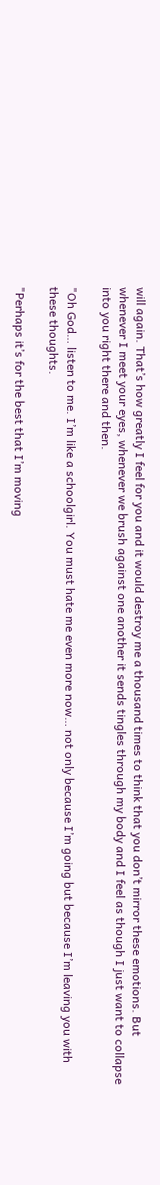will again. That’s how greatly I feel for you and it would destroy me a thousand times to think that you don’t mirror these emotions. But whenever I meet your eyes, whenever we brush against one another it sends tingles through my body and I feel as though I just want to collapse into you right there and then.

"Oh God… listen to me. I’m like a schoolgirl. You must hate me even more now… not only because I’m going but because I’m leaving you with these thoughts.

"Perhaps it’s for the best that I’m moving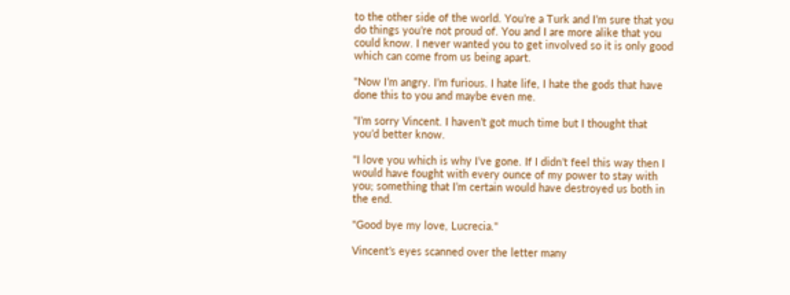to the other side of the world. You’re a Turk and I’m sure that you do things you’re not proud of. You and I are more alike that you could know. I never wanted you to get involved so it is only good which can come from us being apart.

"Now I’m angry. I’m furious. I hate life, I hate the gods that have done this to you and maybe even me.

"I’m sorry Vincent. I haven’t got much time but I thought that you’d better know.

"I love you which is why I’ve gone. If I didn’t feel this way then I would have fought with every ounce of my power to stay with you; something that I’m certain would have destroyed us both in the end.

"Good bye my love, Lucrecia."

Vincent’s eyes scanned over the letter many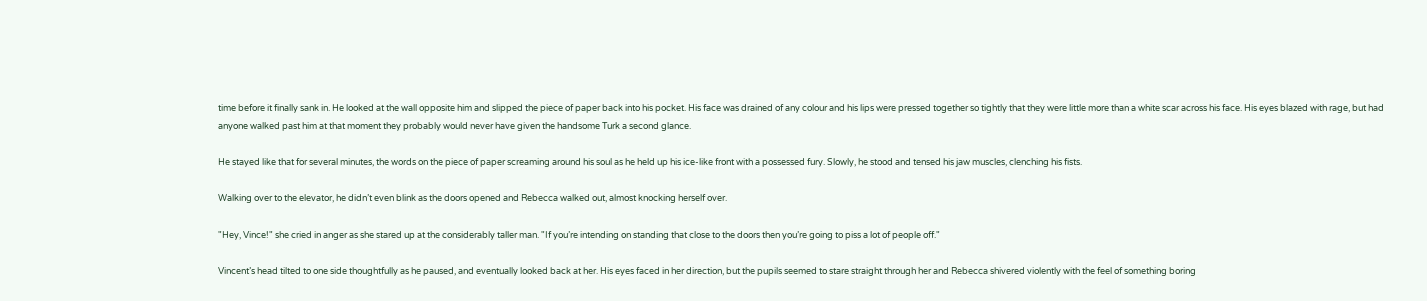time before it finally sank in. He looked at the wall opposite him and slipped the piece of paper back into his pocket. His face was drained of any colour and his lips were pressed together so tightly that they were little more than a white scar across his face. His eyes blazed with rage, but had anyone walked past him at that moment they probably would never have given the handsome Turk a second glance.

He stayed like that for several minutes, the words on the piece of paper screaming around his soul as he held up his ice-like front with a possessed fury. Slowly, he stood and tensed his jaw muscles, clenching his fists.

Walking over to the elevator, he didn’t even blink as the doors opened and Rebecca walked out, almost knocking herself over.

"Hey, Vince!" she cried in anger as she stared up at the considerably taller man. "If you’re intending on standing that close to the doors then you’re going to piss a lot of people off."

Vincent’s head tilted to one side thoughtfully as he paused, and eventually looked back at her. His eyes faced in her direction, but the pupils seemed to stare straight through her and Rebecca shivered violently with the feel of something boring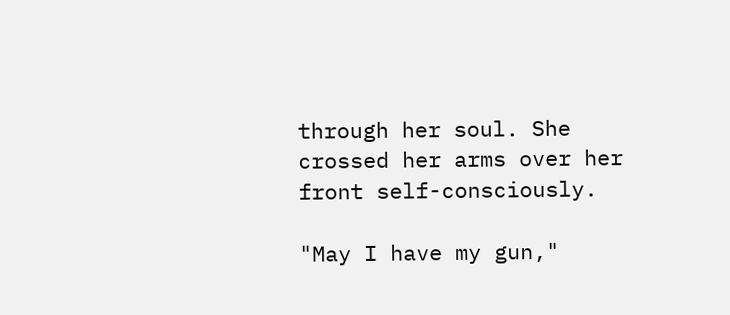through her soul. She crossed her arms over her front self-consciously.

"May I have my gun,"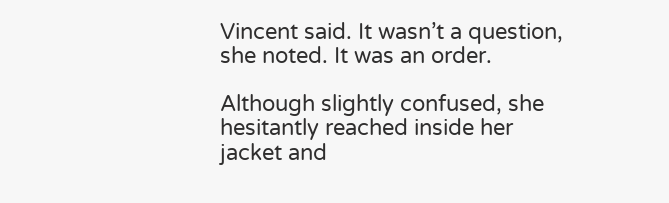Vincent said. It wasn’t a question, she noted. It was an order.

Although slightly confused, she hesitantly reached inside her jacket and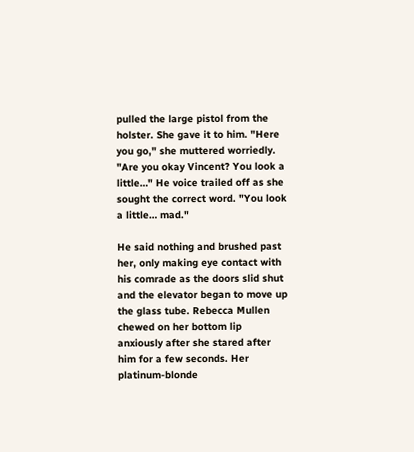pulled the large pistol from the holster. She gave it to him. "Here you go," she muttered worriedly. "Are you okay Vincent? You look a little…" He voice trailed off as she sought the correct word. "You look a little… mad."

He said nothing and brushed past her, only making eye contact with his comrade as the doors slid shut and the elevator began to move up the glass tube. Rebecca Mullen chewed on her bottom lip anxiously after she stared after him for a few seconds. Her platinum-blonde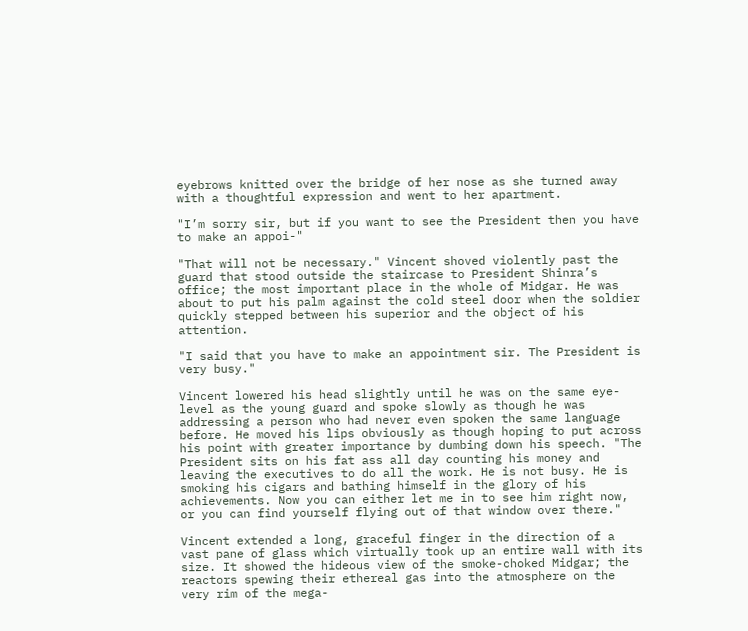eyebrows knitted over the bridge of her nose as she turned away with a thoughtful expression and went to her apartment.

"I’m sorry sir, but if you want to see the President then you have to make an appoi-"

"That will not be necessary." Vincent shoved violently past the guard that stood outside the staircase to President Shinra’s office; the most important place in the whole of Midgar. He was about to put his palm against the cold steel door when the soldier quickly stepped between his superior and the object of his attention.

"I said that you have to make an appointment sir. The President is very busy."

Vincent lowered his head slightly until he was on the same eye-level as the young guard and spoke slowly as though he was addressing a person who had never even spoken the same language before. He moved his lips obviously as though hoping to put across his point with greater importance by dumbing down his speech. "The President sits on his fat ass all day counting his money and leaving the executives to do all the work. He is not busy. He is smoking his cigars and bathing himself in the glory of his achievements. Now you can either let me in to see him right now, or you can find yourself flying out of that window over there."

Vincent extended a long, graceful finger in the direction of a vast pane of glass which virtually took up an entire wall with its size. It showed the hideous view of the smoke-choked Midgar; the reactors spewing their ethereal gas into the atmosphere on the very rim of the mega-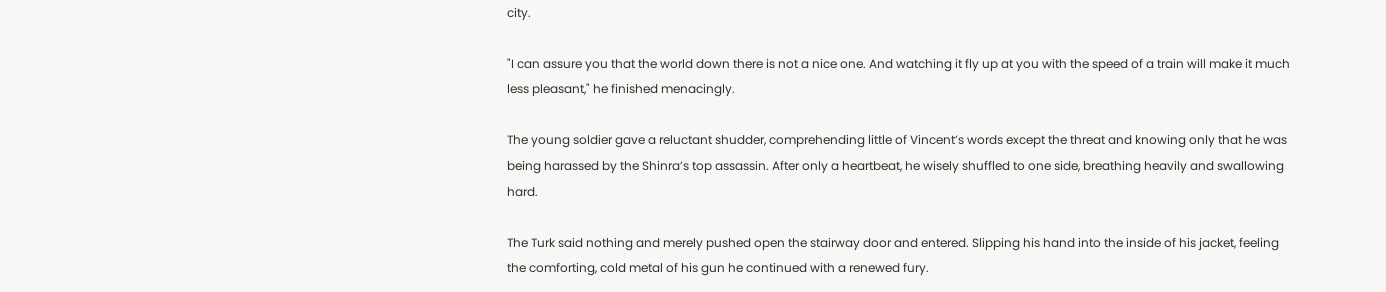city.

"I can assure you that the world down there is not a nice one. And watching it fly up at you with the speed of a train will make it much less pleasant," he finished menacingly.

The young soldier gave a reluctant shudder, comprehending little of Vincent’s words except the threat and knowing only that he was being harassed by the Shinra’s top assassin. After only a heartbeat, he wisely shuffled to one side, breathing heavily and swallowing hard.

The Turk said nothing and merely pushed open the stairway door and entered. Slipping his hand into the inside of his jacket, feeling the comforting, cold metal of his gun he continued with a renewed fury.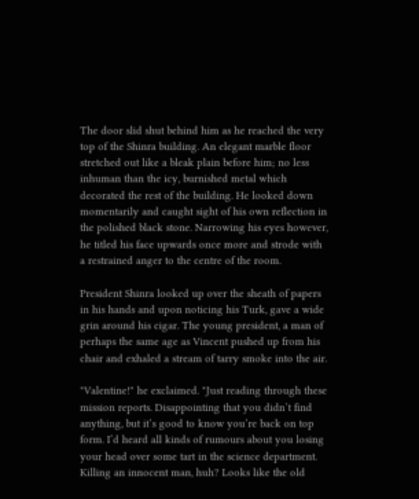The door slid shut behind him as he reached the very top of the Shinra building. An elegant marble floor stretched out like a bleak plain before him; no less inhuman than the icy, burnished metal which decorated the rest of the building. He looked down momentarily and caught sight of his own reflection in the polished black stone. Narrowing his eyes however, he titled his face upwards once more and strode with a restrained anger to the centre of the room.

President Shinra looked up over the sheath of papers in his hands and upon noticing his Turk, gave a wide grin around his cigar. The young president, a man of perhaps the same age as Vincent pushed up from his chair and exhaled a stream of tarry smoke into the air.

"Valentine!" he exclaimed. "Just reading through these mission reports. Disappointing that you didn’t find anything, but it’s good to know you’re back on top form. I’d heard all kinds of rumours about you losing your head over some tart in the science department. Killing an innocent man, huh? Looks like the old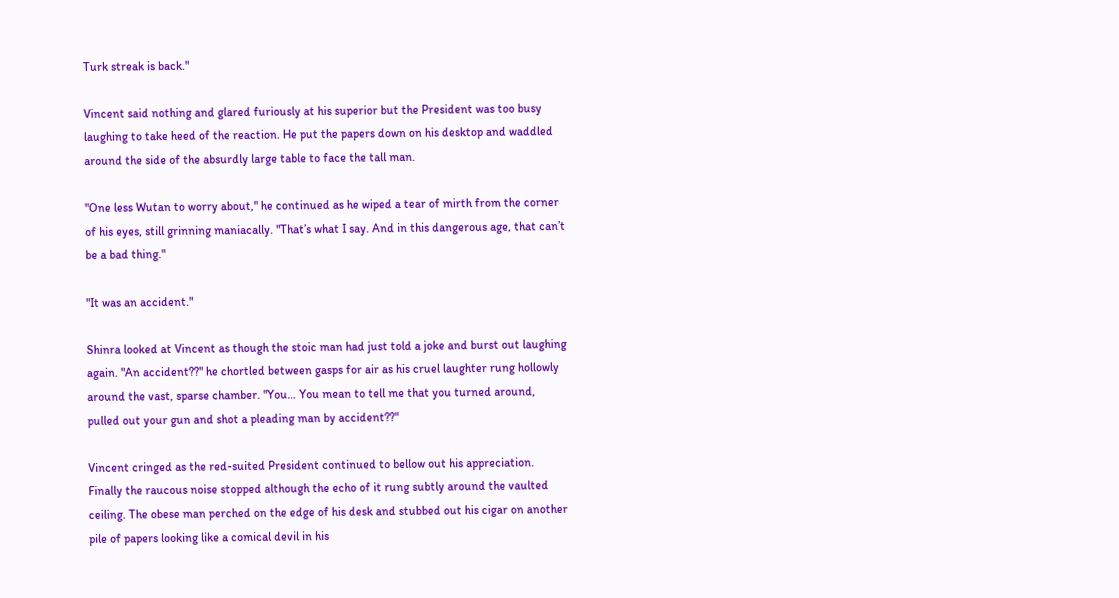Turk streak is back."

Vincent said nothing and glared furiously at his superior but the President was too busy laughing to take heed of the reaction. He put the papers down on his desktop and waddled around the side of the absurdly large table to face the tall man.

"One less Wutan to worry about," he continued as he wiped a tear of mirth from the corner of his eyes, still grinning maniacally. "That’s what I say. And in this dangerous age, that can’t be a bad thing."

"It was an accident."

Shinra looked at Vincent as though the stoic man had just told a joke and burst out laughing again. "An accident??" he chortled between gasps for air as his cruel laughter rung hollowly around the vast, sparse chamber. "You… You mean to tell me that you turned around, pulled out your gun and shot a pleading man by accident??"

Vincent cringed as the red-suited President continued to bellow out his appreciation. Finally the raucous noise stopped although the echo of it rung subtly around the vaulted ceiling. The obese man perched on the edge of his desk and stubbed out his cigar on another pile of papers looking like a comical devil in his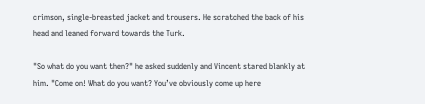crimson, single-breasted jacket and trousers. He scratched the back of his head and leaned forward towards the Turk.

"So what do you want then?" he asked suddenly and Vincent stared blankly at him. "Come on! What do you want? You’ve obviously come up here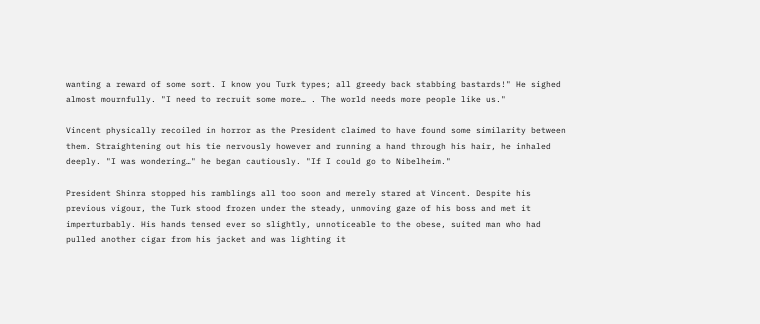wanting a reward of some sort. I know you Turk types; all greedy back stabbing bastards!" He sighed almost mournfully. "I need to recruit some more… . The world needs more people like us."

Vincent physically recoiled in horror as the President claimed to have found some similarity between them. Straightening out his tie nervously however and running a hand through his hair, he inhaled deeply. "I was wondering…" he began cautiously. "If I could go to Nibelheim."

President Shinra stopped his ramblings all too soon and merely stared at Vincent. Despite his previous vigour, the Turk stood frozen under the steady, unmoving gaze of his boss and met it imperturbably. His hands tensed ever so slightly, unnoticeable to the obese, suited man who had pulled another cigar from his jacket and was lighting it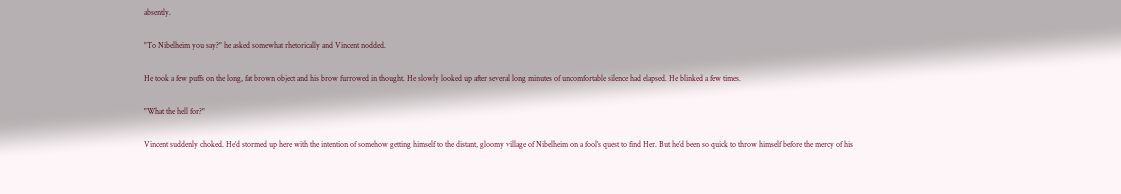absently.

"To Nibelheim you say?" he asked somewhat rhetorically and Vincent nodded.

He took a few puffs on the long, fat brown object and his brow furrowed in thought. He slowly looked up after several long minutes of uncomfortable silence had elapsed. He blinked a few times.

"What the hell for?"

Vincent suddenly choked. He’d stormed up here with the intention of somehow getting himself to the distant, gloomy village of Nibelheim on a fool’s quest to find Her. But he’d been so quick to throw himself before the mercy of his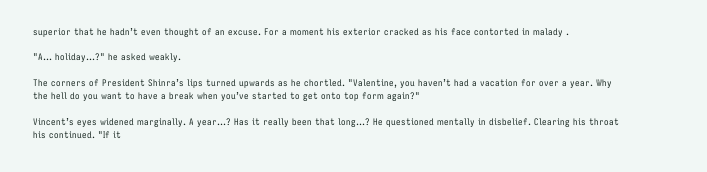superior that he hadn’t even thought of an excuse. For a moment his exterior cracked as his face contorted in malady .

"A… holiday…?" he asked weakly.

The corners of President Shinra’s lips turned upwards as he chortled. "Valentine, you haven’t had a vacation for over a year. Why the hell do you want to have a break when you’ve started to get onto top form again?"

Vincent’s eyes widened marginally. A year…? Has it really been that long…? He questioned mentally in disbelief. Clearing his throat his continued. "If it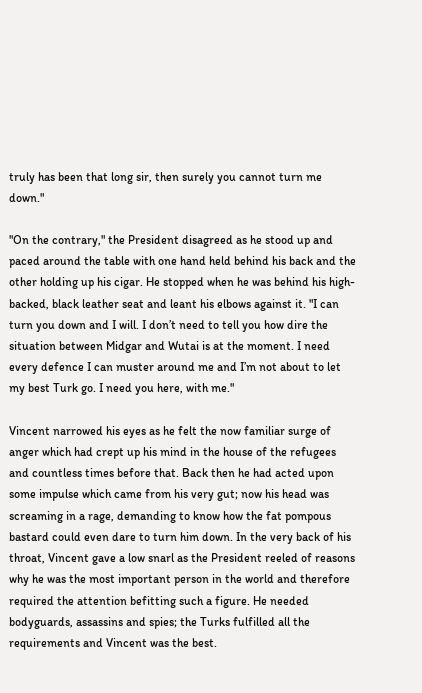truly has been that long sir, then surely you cannot turn me down."

"On the contrary," the President disagreed as he stood up and paced around the table with one hand held behind his back and the other holding up his cigar. He stopped when he was behind his high-backed, black leather seat and leant his elbows against it. "I can turn you down and I will. I don’t need to tell you how dire the situation between Midgar and Wutai is at the moment. I need every defence I can muster around me and I’m not about to let my best Turk go. I need you here, with me."

Vincent narrowed his eyes as he felt the now familiar surge of anger which had crept up his mind in the house of the refugees and countless times before that. Back then he had acted upon some impulse which came from his very gut; now his head was screaming in a rage, demanding to know how the fat pompous bastard could even dare to turn him down. In the very back of his throat, Vincent gave a low snarl as the President reeled of reasons why he was the most important person in the world and therefore required the attention befitting such a figure. He needed bodyguards, assassins and spies; the Turks fulfilled all the requirements and Vincent was the best.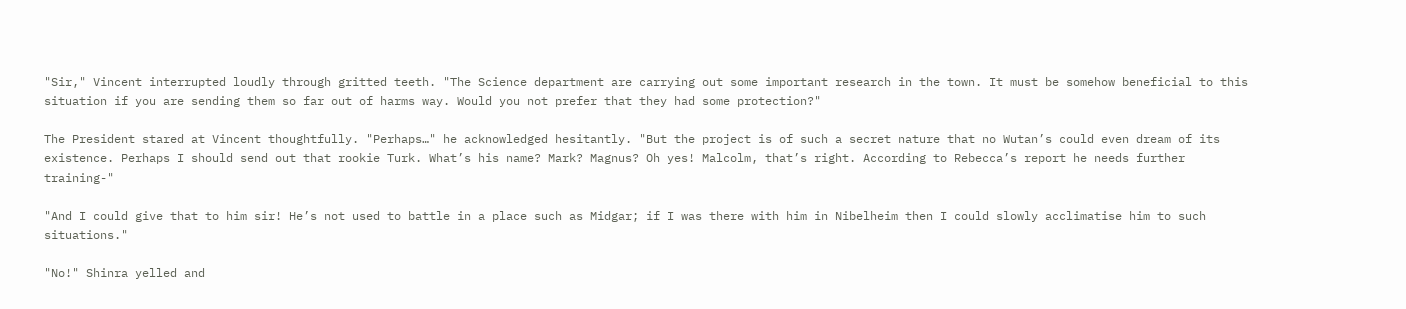"Sir," Vincent interrupted loudly through gritted teeth. "The Science department are carrying out some important research in the town. It must be somehow beneficial to this situation if you are sending them so far out of harms way. Would you not prefer that they had some protection?"

The President stared at Vincent thoughtfully. "Perhaps…" he acknowledged hesitantly. "But the project is of such a secret nature that no Wutan’s could even dream of its existence. Perhaps I should send out that rookie Turk. What’s his name? Mark? Magnus? Oh yes! Malcolm, that’s right. According to Rebecca’s report he needs further training-"

"And I could give that to him sir! He’s not used to battle in a place such as Midgar; if I was there with him in Nibelheim then I could slowly acclimatise him to such situations."

"No!" Shinra yelled and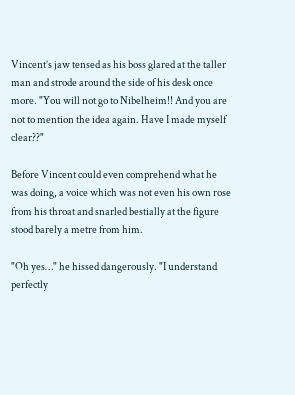Vincent’s jaw tensed as his boss glared at the taller man and strode around the side of his desk once more. "You will not go to Nibelheim!! And you are not to mention the idea again. Have I made myself clear??"

Before Vincent could even comprehend what he was doing, a voice which was not even his own rose from his throat and snarled bestially at the figure stood barely a metre from him.

"Oh yes…" he hissed dangerously. "I understand perfectly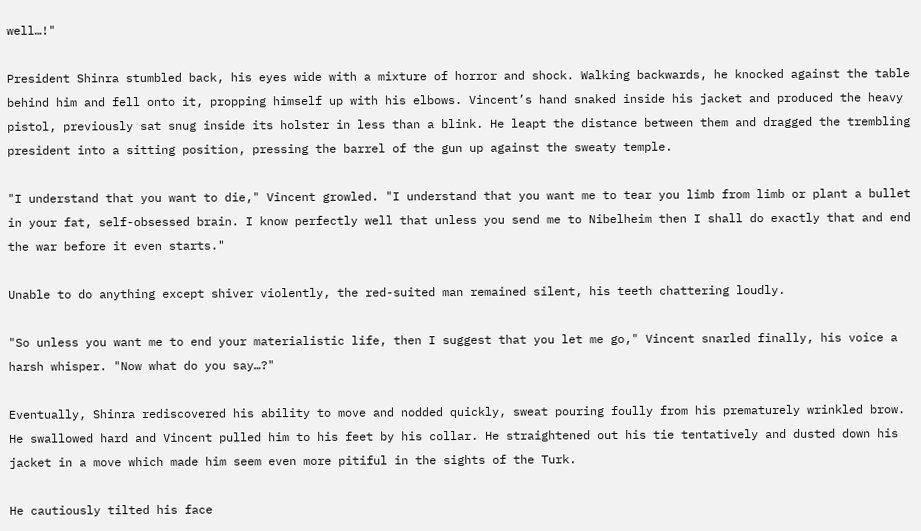well…!"

President Shinra stumbled back, his eyes wide with a mixture of horror and shock. Walking backwards, he knocked against the table behind him and fell onto it, propping himself up with his elbows. Vincent’s hand snaked inside his jacket and produced the heavy pistol, previously sat snug inside its holster in less than a blink. He leapt the distance between them and dragged the trembling president into a sitting position, pressing the barrel of the gun up against the sweaty temple.

"I understand that you want to die," Vincent growled. "I understand that you want me to tear you limb from limb or plant a bullet in your fat, self-obsessed brain. I know perfectly well that unless you send me to Nibelheim then I shall do exactly that and end the war before it even starts."

Unable to do anything except shiver violently, the red-suited man remained silent, his teeth chattering loudly.

"So unless you want me to end your materialistic life, then I suggest that you let me go," Vincent snarled finally, his voice a harsh whisper. "Now what do you say…?"

Eventually, Shinra rediscovered his ability to move and nodded quickly, sweat pouring foully from his prematurely wrinkled brow. He swallowed hard and Vincent pulled him to his feet by his collar. He straightened out his tie tentatively and dusted down his jacket in a move which made him seem even more pitiful in the sights of the Turk.

He cautiously tilted his face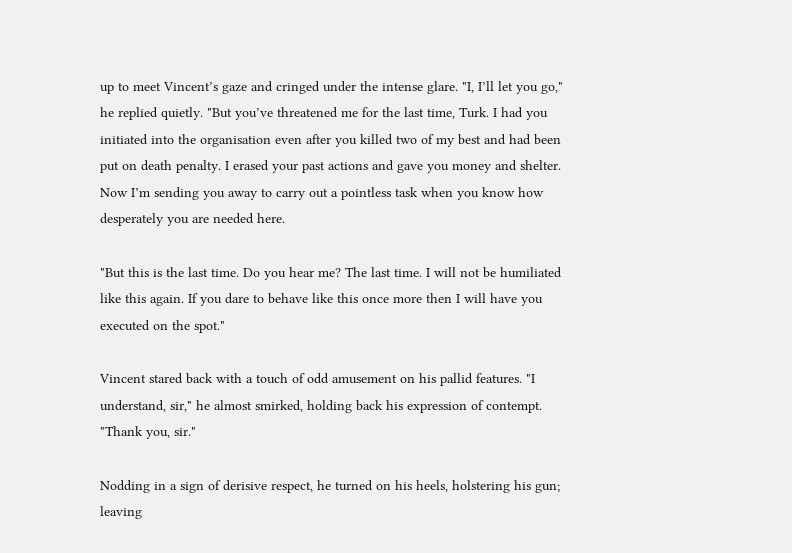up to meet Vincent’s gaze and cringed under the intense glare. "I, I’ll let you go," he replied quietly. "But you’ve threatened me for the last time, Turk. I had you initiated into the organisation even after you killed two of my best and had been put on death penalty. I erased your past actions and gave you money and shelter. Now I’m sending you away to carry out a pointless task when you know how desperately you are needed here.

"But this is the last time. Do you hear me? The last time. I will not be humiliated like this again. If you dare to behave like this once more then I will have you executed on the spot."

Vincent stared back with a touch of odd amusement on his pallid features. "I understand, sir," he almost smirked, holding back his expression of contempt. "Thank you, sir."

Nodding in a sign of derisive respect, he turned on his heels, holstering his gun; leaving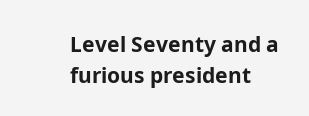Level Seventy and a furious president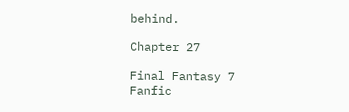behind.

Chapter 27

Final Fantasy 7 Fanfic